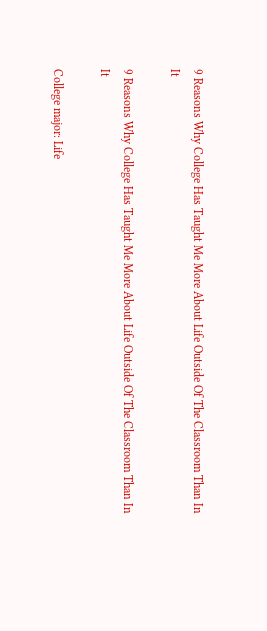9 Reasons Why College Has Taught Me More About Life Outside Of The Classroom Than In It

9 Reasons Why College Has Taught Me More About Life Outside Of The Classroom Than In It

College major: Life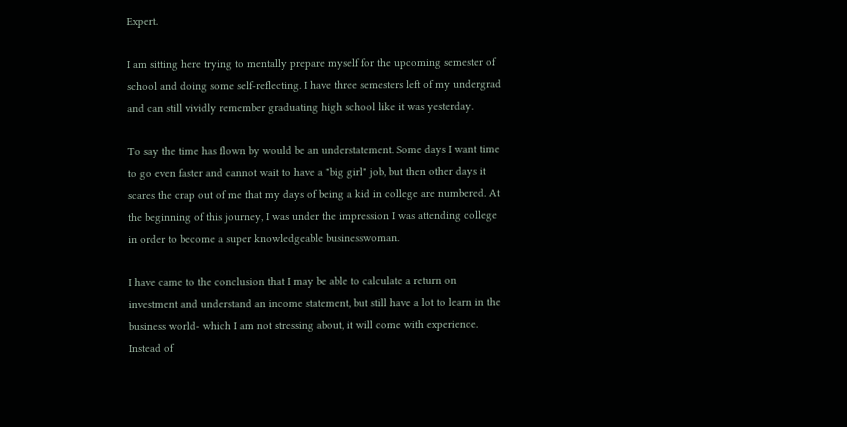Expert.

I am sitting here trying to mentally prepare myself for the upcoming semester of school and doing some self-reflecting. I have three semesters left of my undergrad and can still vividly remember graduating high school like it was yesterday.

To say the time has flown by would be an understatement. Some days I want time to go even faster and cannot wait to have a "big girl" job, but then other days it scares the crap out of me that my days of being a kid in college are numbered. At the beginning of this journey, I was under the impression I was attending college in order to become a super knowledgeable businesswoman.

I have came to the conclusion that I may be able to calculate a return on investment and understand an income statement, but still have a lot to learn in the business world- which I am not stressing about, it will come with experience. Instead of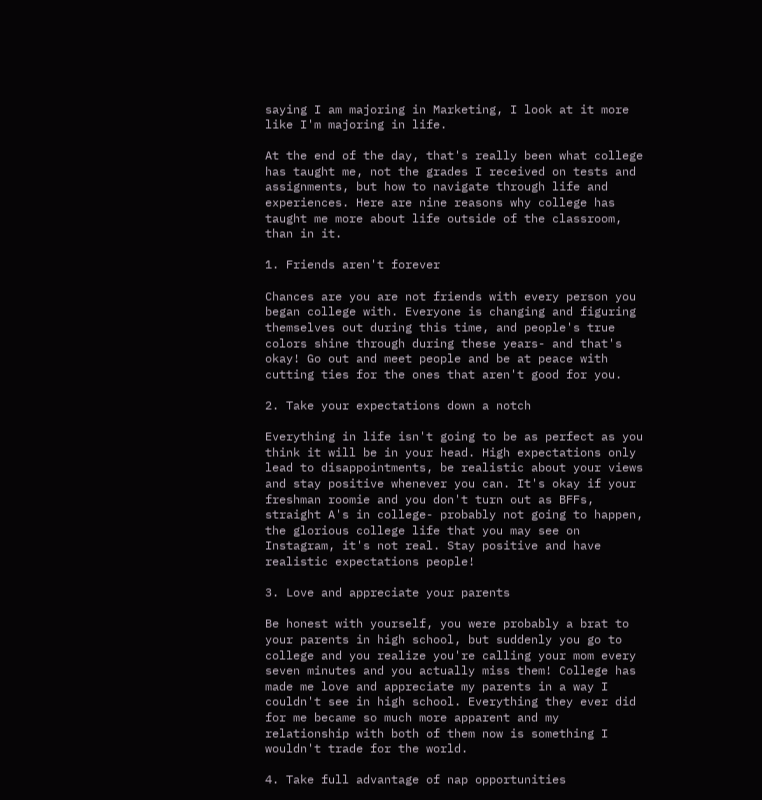saying I am majoring in Marketing, I look at it more like I'm majoring in life.

At the end of the day, that's really been what college has taught me, not the grades I received on tests and assignments, but how to navigate through life and experiences. Here are nine reasons why college has taught me more about life outside of the classroom, than in it.

1. Friends aren't forever

Chances are you are not friends with every person you began college with. Everyone is changing and figuring themselves out during this time, and people's true colors shine through during these years- and that's okay! Go out and meet people and be at peace with cutting ties for the ones that aren't good for you.

2. Take your expectations down a notch

Everything in life isn't going to be as perfect as you think it will be in your head. High expectations only lead to disappointments, be realistic about your views and stay positive whenever you can. It's okay if your freshman roomie and you don't turn out as BFFs, straight A's in college- probably not going to happen, the glorious college life that you may see on Instagram, it's not real. Stay positive and have realistic expectations people!

3. Love and appreciate your parents

Be honest with yourself, you were probably a brat to your parents in high school, but suddenly you go to college and you realize you're calling your mom every seven minutes and you actually miss them! College has made me love and appreciate my parents in a way I couldn't see in high school. Everything they ever did for me became so much more apparent and my relationship with both of them now is something I wouldn't trade for the world.

4. Take full advantage of nap opportunities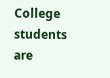College students are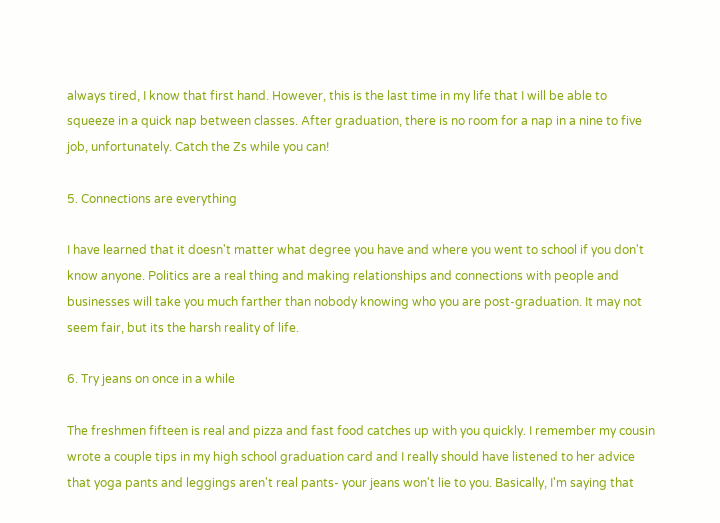always tired, I know that first hand. However, this is the last time in my life that I will be able to squeeze in a quick nap between classes. After graduation, there is no room for a nap in a nine to five job, unfortunately. Catch the Zs while you can!

5. Connections are everything

I have learned that it doesn't matter what degree you have and where you went to school if you don't know anyone. Politics are a real thing and making relationships and connections with people and businesses will take you much farther than nobody knowing who you are post-graduation. It may not seem fair, but its the harsh reality of life.

6. Try jeans on once in a while

The freshmen fifteen is real and pizza and fast food catches up with you quickly. I remember my cousin wrote a couple tips in my high school graduation card and I really should have listened to her advice that yoga pants and leggings aren't real pants- your jeans won't lie to you. Basically, I'm saying that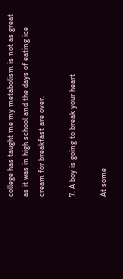college has taught me my metabolism is not as great as it was in high school and the days of eating ice cream for breakfast are over.

7. A boy is going to break your heart

At some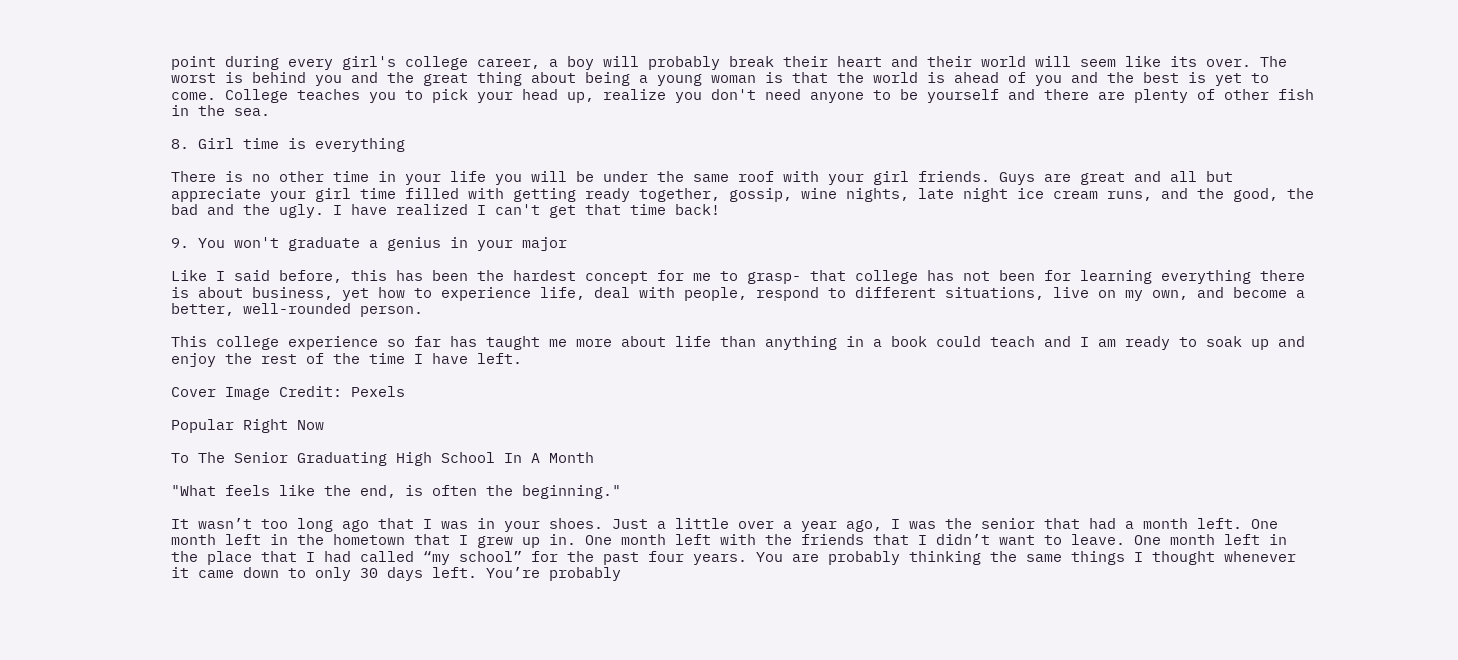point during every girl's college career, a boy will probably break their heart and their world will seem like its over. The worst is behind you and the great thing about being a young woman is that the world is ahead of you and the best is yet to come. College teaches you to pick your head up, realize you don't need anyone to be yourself and there are plenty of other fish in the sea.

8. Girl time is everything

There is no other time in your life you will be under the same roof with your girl friends. Guys are great and all but appreciate your girl time filled with getting ready together, gossip, wine nights, late night ice cream runs, and the good, the bad and the ugly. I have realized I can't get that time back!

9. You won't graduate a genius in your major

Like I said before, this has been the hardest concept for me to grasp- that college has not been for learning everything there is about business, yet how to experience life, deal with people, respond to different situations, live on my own, and become a better, well-rounded person.

This college experience so far has taught me more about life than anything in a book could teach and I am ready to soak up and enjoy the rest of the time I have left.

Cover Image Credit: Pexels

Popular Right Now

To The Senior Graduating High School In A Month

"What feels like the end, is often the beginning."

It wasn’t too long ago that I was in your shoes. Just a little over a year ago, I was the senior that had a month left. One month left in the hometown that I grew up in. One month left with the friends that I didn’t want to leave. One month left in the place that I had called “my school” for the past four years. You are probably thinking the same things I thought whenever it came down to only 30 days left. You’re probably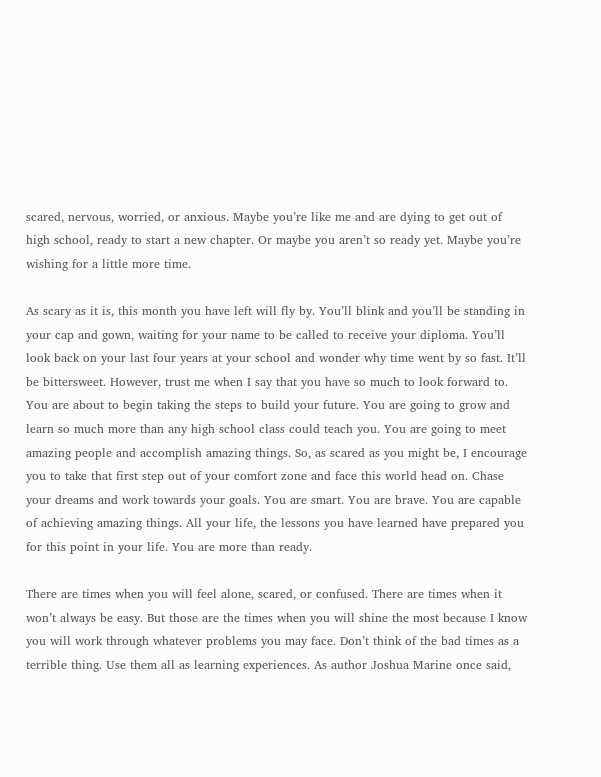scared, nervous, worried, or anxious. Maybe you’re like me and are dying to get out of high school, ready to start a new chapter. Or maybe you aren’t so ready yet. Maybe you’re wishing for a little more time.

As scary as it is, this month you have left will fly by. You’ll blink and you’ll be standing in your cap and gown, waiting for your name to be called to receive your diploma. You’ll look back on your last four years at your school and wonder why time went by so fast. It’ll be bittersweet. However, trust me when I say that you have so much to look forward to. You are about to begin taking the steps to build your future. You are going to grow and learn so much more than any high school class could teach you. You are going to meet amazing people and accomplish amazing things. So, as scared as you might be, I encourage you to take that first step out of your comfort zone and face this world head on. Chase your dreams and work towards your goals. You are smart. You are brave. You are capable of achieving amazing things. All your life, the lessons you have learned have prepared you for this point in your life. You are more than ready.

There are times when you will feel alone, scared, or confused. There are times when it won’t always be easy. But those are the times when you will shine the most because I know you will work through whatever problems you may face. Don’t think of the bad times as a terrible thing. Use them all as learning experiences. As author Joshua Marine once said,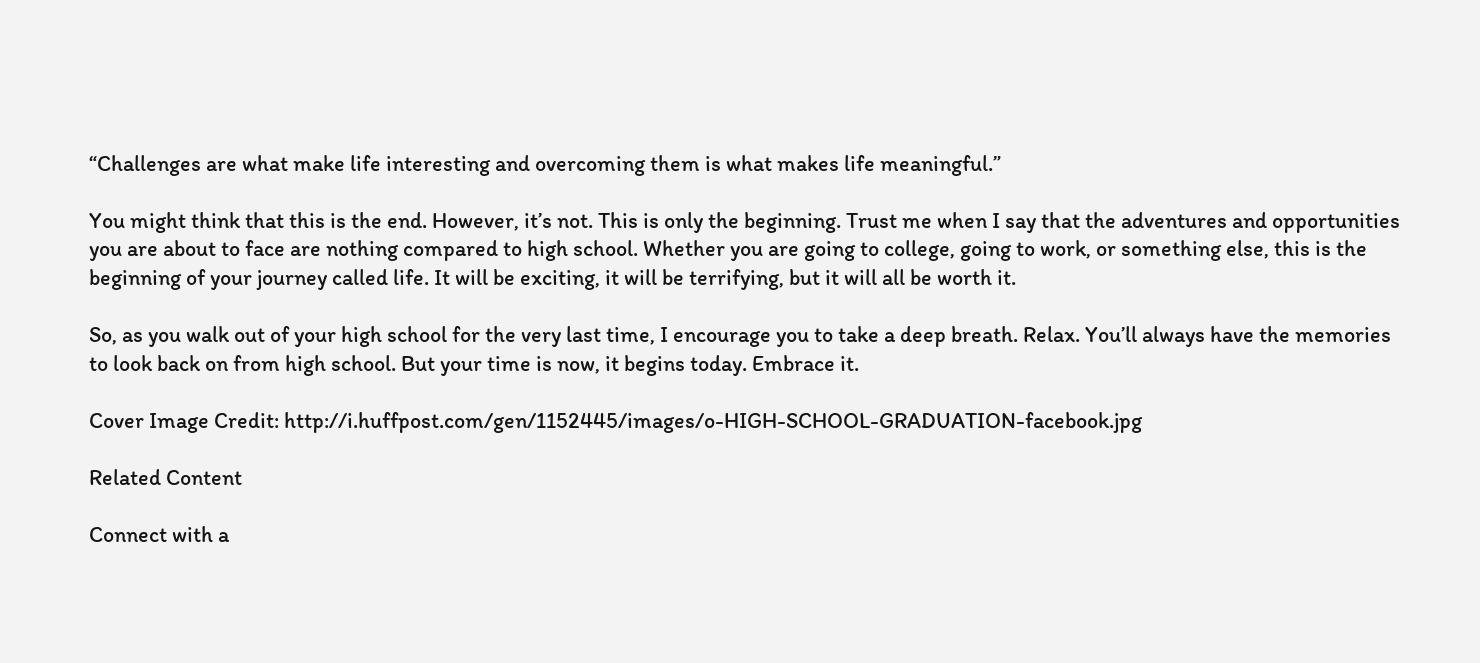“Challenges are what make life interesting and overcoming them is what makes life meaningful.”

You might think that this is the end. However, it’s not. This is only the beginning. Trust me when I say that the adventures and opportunities you are about to face are nothing compared to high school. Whether you are going to college, going to work, or something else, this is the beginning of your journey called life. It will be exciting, it will be terrifying, but it will all be worth it.

So, as you walk out of your high school for the very last time, I encourage you to take a deep breath. Relax. You’ll always have the memories to look back on from high school. But your time is now, it begins today. Embrace it.

Cover Image Credit: http://i.huffpost.com/gen/1152445/images/o-HIGH-SCHOOL-GRADUATION-facebook.jpg

Related Content

Connect with a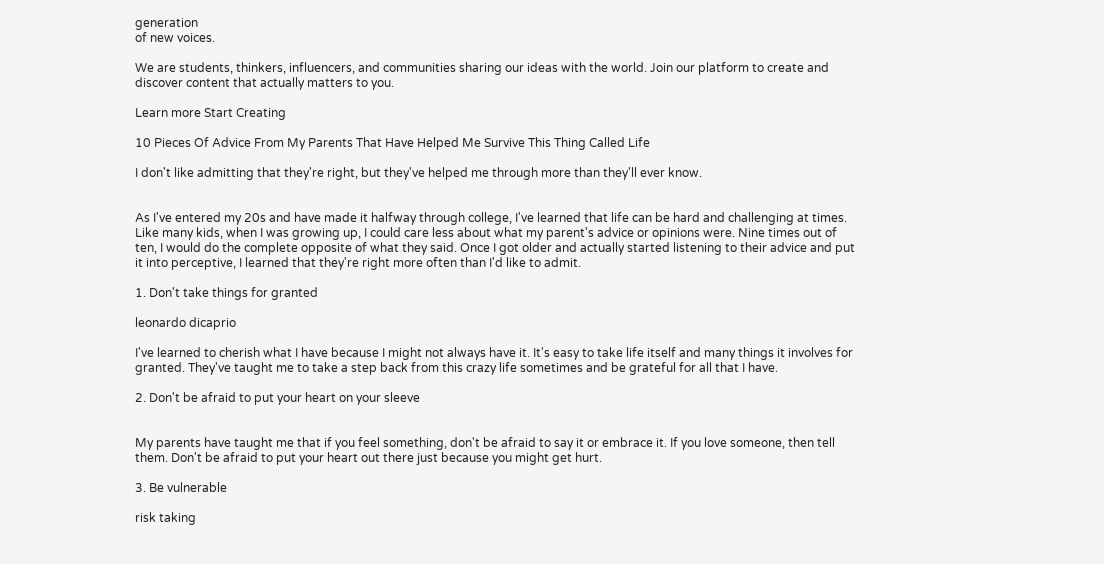generation
of new voices.

We are students, thinkers, influencers, and communities sharing our ideas with the world. Join our platform to create and discover content that actually matters to you.

Learn more Start Creating

10 Pieces Of Advice From My Parents That Have Helped Me Survive This Thing Called Life

I don't like admitting that they're right, but they've helped me through more than they'll ever know.


As I've entered my 20s and have made it halfway through college, I've learned that life can be hard and challenging at times. Like many kids, when I was growing up, I could care less about what my parent's advice or opinions were. Nine times out of ten, I would do the complete opposite of what they said. Once I got older and actually started listening to their advice and put it into perceptive, I learned that they're right more often than I'd like to admit.

1. Don't take things for granted

leonardo dicaprio

I've learned to cherish what I have because I might not always have it. It's easy to take life itself and many things it involves for granted. They've taught me to take a step back from this crazy life sometimes and be grateful for all that I have.

2. Don't be afraid to put your heart on your sleeve


My parents have taught me that if you feel something, don't be afraid to say it or embrace it. If you love someone, then tell them. Don't be afraid to put your heart out there just because you might get hurt.

3. Be vulnerable

risk taking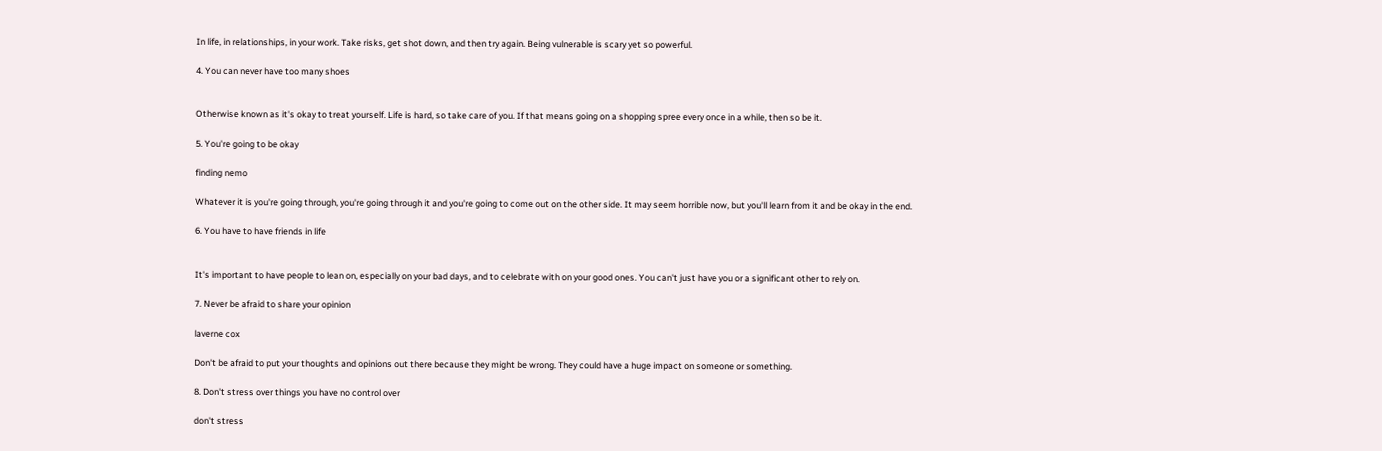In life, in relationships, in your work. Take risks, get shot down, and then try again. Being vulnerable is scary yet so powerful.

4. You can never have too many shoes


Otherwise known as it's okay to treat yourself. Life is hard, so take care of you. If that means going on a shopping spree every once in a while, then so be it.

5. You're going to be okay

finding nemo

Whatever it is you're going through, you're going through it and you're going to come out on the other side. It may seem horrible now, but you'll learn from it and be okay in the end.

6. You have to have friends in life


It's important to have people to lean on, especially on your bad days, and to celebrate with on your good ones. You can't just have you or a significant other to rely on.

7. Never be afraid to share your opinion

laverne cox

Don't be afraid to put your thoughts and opinions out there because they might be wrong. They could have a huge impact on someone or something.

8. Don't stress over things you have no control over

don't stress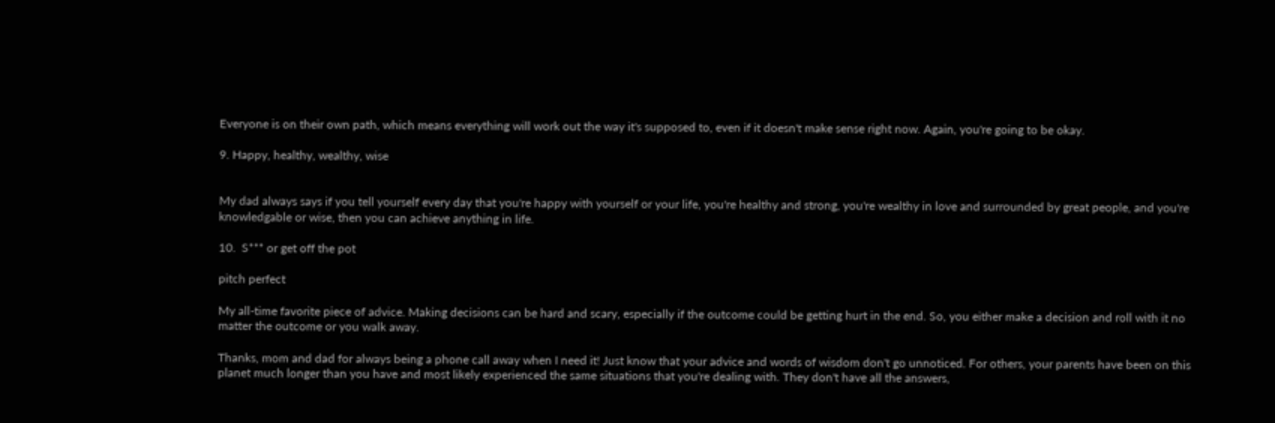Everyone is on their own path, which means everything will work out the way it's supposed to, even if it doesn't make sense right now. Again, you're going to be okay.

9. Happy, healthy, wealthy, wise


My dad always says if you tell yourself every day that you're happy with yourself or your life, you're healthy and strong, you're wealthy in love and surrounded by great people, and you're knowledgable or wise, then you can achieve anything in life.

10.  S*** or get off the pot

pitch perfect

My all-time favorite piece of advice. Making decisions can be hard and scary, especially if the outcome could be getting hurt in the end. So, you either make a decision and roll with it no matter the outcome or you walk away.

Thanks, mom and dad for always being a phone call away when I need it! Just know that your advice and words of wisdom don't go unnoticed. For others, your parents have been on this planet much longer than you have and most likely experienced the same situations that you're dealing with. They don't have all the answers,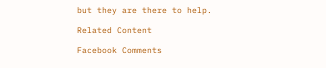but they are there to help.

Related Content

Facebook Comments